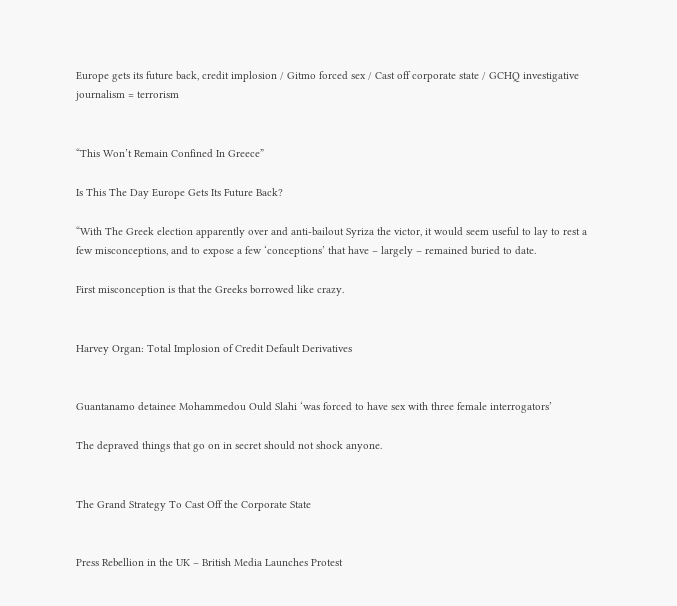Europe gets its future back, credit implosion / Gitmo forced sex / Cast off corporate state / GCHQ investigative journalism = terrorism


“This Won’t Remain Confined In Greece”

Is This The Day Europe Gets Its Future Back?

“With The Greek election apparently over and anti-bailout Syriza the victor, it would seem useful to lay to rest a few misconceptions, and to expose a few ‘conceptions’ that have – largely – remained buried to date.

First misconception is that the Greeks borrowed like crazy.


Harvey Organ: Total Implosion of Credit Default Derivatives


Guantanamo detainee Mohammedou Ould Slahi ‘was forced to have sex with three female interrogators’

The depraved things that go on in secret should not shock anyone.


The Grand Strategy To Cast Off the Corporate State


Press Rebellion in the UK – British Media Launches Protest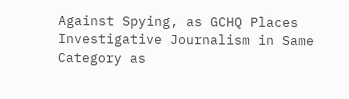Against Spying, as GCHQ Places Investigative Journalism in Same Category as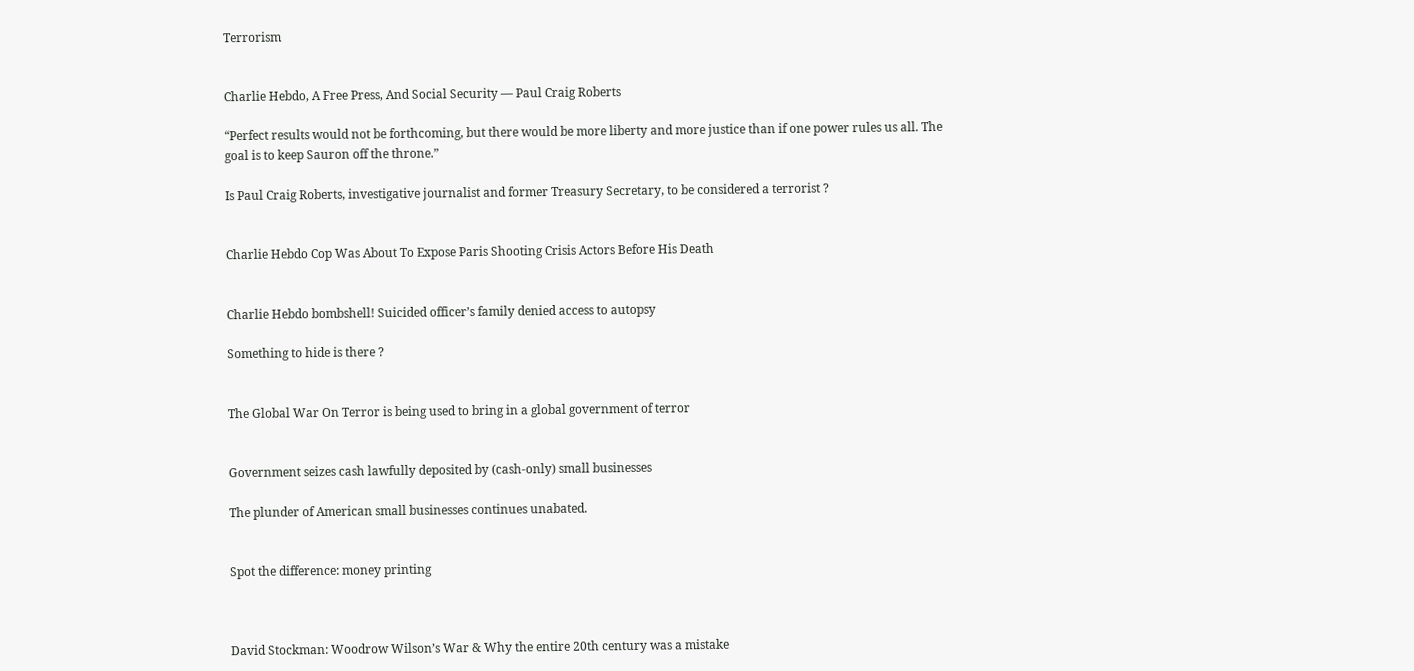Terrorism


Charlie Hebdo, A Free Press, And Social Security — Paul Craig Roberts

“Perfect results would not be forthcoming, but there would be more liberty and more justice than if one power rules us all. The goal is to keep Sauron off the throne.”

Is Paul Craig Roberts, investigative journalist and former Treasury Secretary, to be considered a terrorist ?


Charlie Hebdo Cop Was About To Expose Paris Shooting Crisis Actors Before His Death


Charlie Hebdo bombshell! Suicided officer’s family denied access to autopsy

Something to hide is there ?


The Global War On Terror is being used to bring in a global government of terror


Government seizes cash lawfully deposited by (cash-only) small businesses

The plunder of American small businesses continues unabated.


Spot the difference: money printing



David Stockman: Woodrow Wilson’s War & Why the entire 20th century was a mistake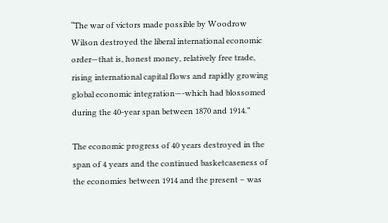“The war of victors made possible by Woodrow Wilson destroyed the liberal international economic order—that is, honest money, relatively free trade, rising international capital flows and rapidly growing global economic integration—-which had blossomed during the 40-year span between 1870 and 1914.”

The economic progress of 40 years destroyed in the span of 4 years and the continued basketcaseness of the economies between 1914 and the present – was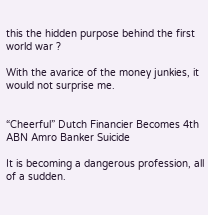this the hidden purpose behind the first world war ?

With the avarice of the money junkies, it would not surprise me.


“Cheerful” Dutch Financier Becomes 4th ABN Amro Banker Suicide

It is becoming a dangerous profession, all of a sudden.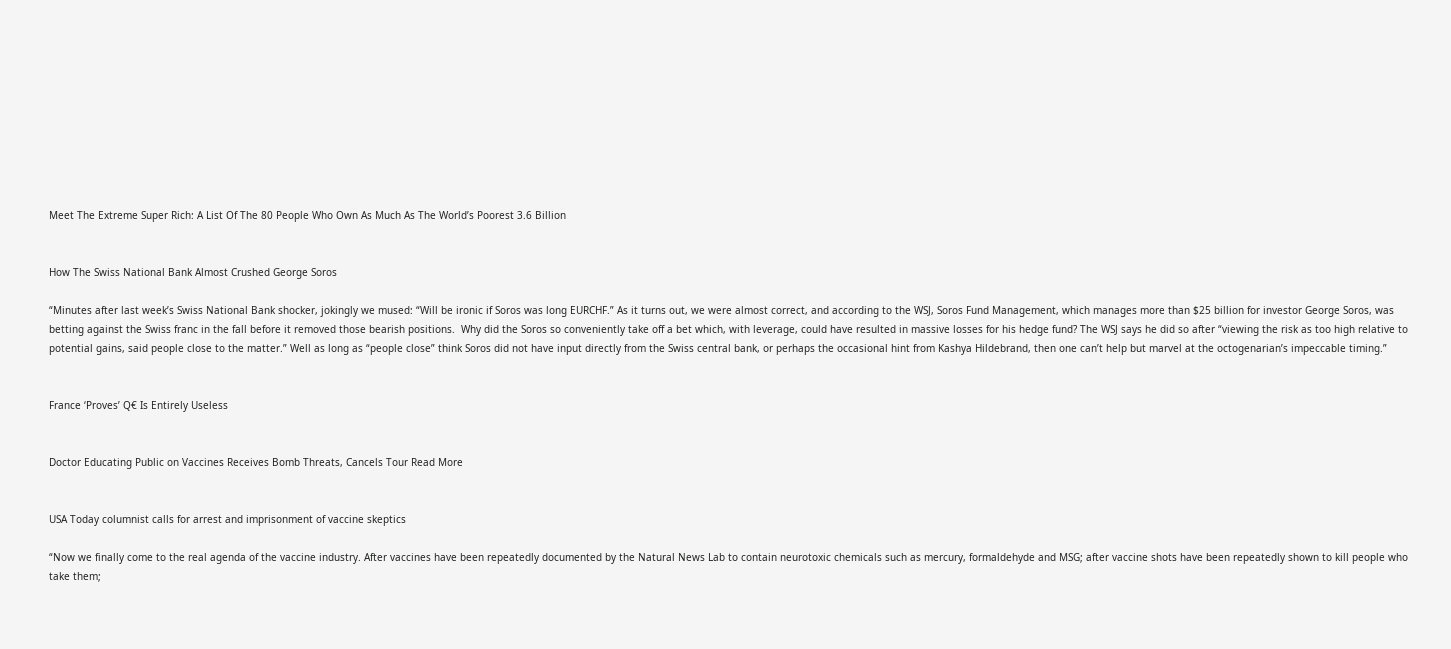Meet The Extreme Super Rich: A List Of The 80 People Who Own As Much As The World’s Poorest 3.6 Billion


How The Swiss National Bank Almost Crushed George Soros

“Minutes after last week’s Swiss National Bank shocker, jokingly we mused: “Will be ironic if Soros was long EURCHF.” As it turns out, we were almost correct, and according to the WSJ, Soros Fund Management, which manages more than $25 billion for investor George Soros, was betting against the Swiss franc in the fall before it removed those bearish positions.  Why did the Soros so conveniently take off a bet which, with leverage, could have resulted in massive losses for his hedge fund? The WSJ says he did so after “viewing the risk as too high relative to potential gains, said people close to the matter.” Well as long as “people close” think Soros did not have input directly from the Swiss central bank, or perhaps the occasional hint from Kashya Hildebrand, then one can’t help but marvel at the octogenarian’s impeccable timing.”


France ‘Proves’ Q€ Is Entirely Useless


Doctor Educating Public on Vaccines Receives Bomb Threats, Cancels Tour Read More


USA Today columnist calls for arrest and imprisonment of vaccine skeptics

“Now we finally come to the real agenda of the vaccine industry. After vaccines have been repeatedly documented by the Natural News Lab to contain neurotoxic chemicals such as mercury, formaldehyde and MSG; after vaccine shots have been repeatedly shown to kill people who take them;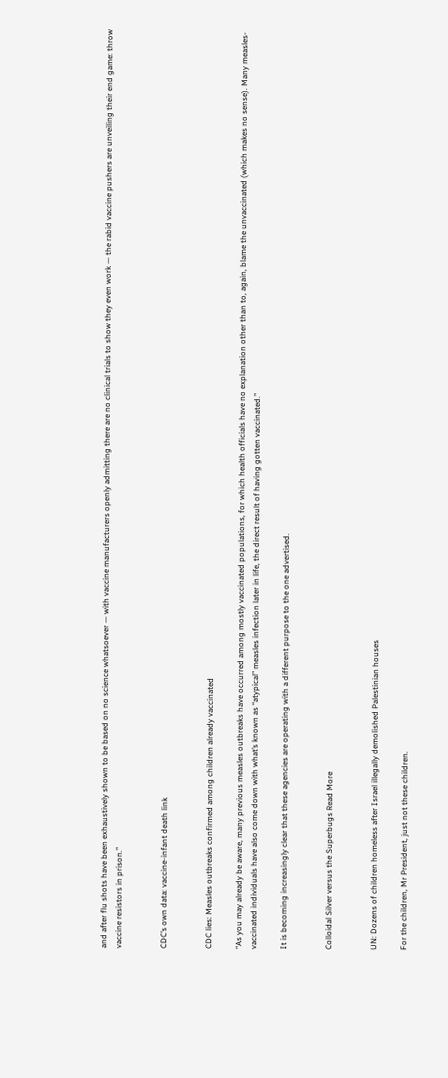and after flu shots have been exhaustively shown to be based on no science whatsoever — with vaccine manufacturers openly admitting there are no clinical trials to show they even work — the rabid vaccine pushers are unveiling their end game: throw vaccine resistors in prison.”


CDC’s own data: vaccine-infant death link


CDC lies: Measles outbreaks confirmed among children already vaccinated

“As you may already be aware, many previous measles outbreaks have occurred among mostly vaccinated populations, for which health officials have no explanation other than to, again, blame the unvaccinated (which makes no sense). Many measles-vaccinated individuals have also come down with what’s known as “atypical” measles infection later in life, the direct result of having gotten vaccinated.”

It is becoming increasingly clear that these agencies are operating with a different purpose to the one advertised.


Colloidal Silver versus the Superbugs Read More


UN: Dozens of children homeless after Israel illegally demolished Palestinian houses

For the children, Mr President, just not these children.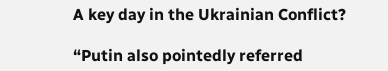A key day in the Ukrainian Conflict?

“Putin also pointedly referred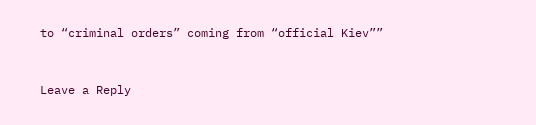to “criminal orders” coming from “official Kiev””


Leave a Reply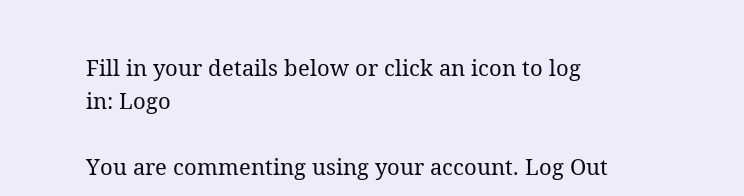Fill in your details below or click an icon to log in: Logo

You are commenting using your account. Log Out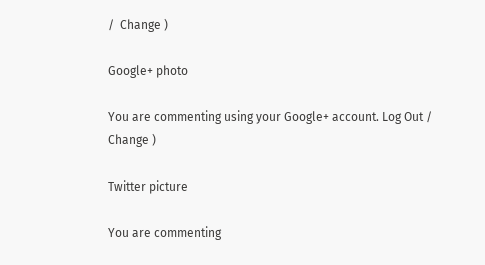/  Change )

Google+ photo

You are commenting using your Google+ account. Log Out /  Change )

Twitter picture

You are commenting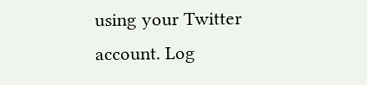using your Twitter account. Log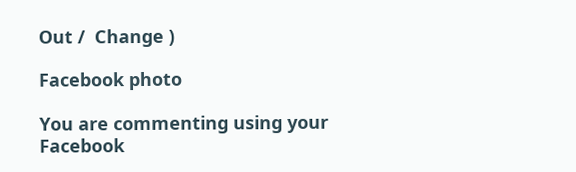Out /  Change )

Facebook photo

You are commenting using your Facebook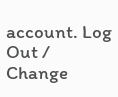account. Log Out /  Change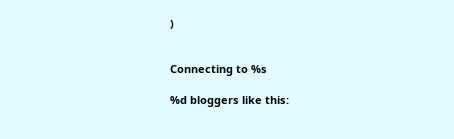)


Connecting to %s

%d bloggers like this: